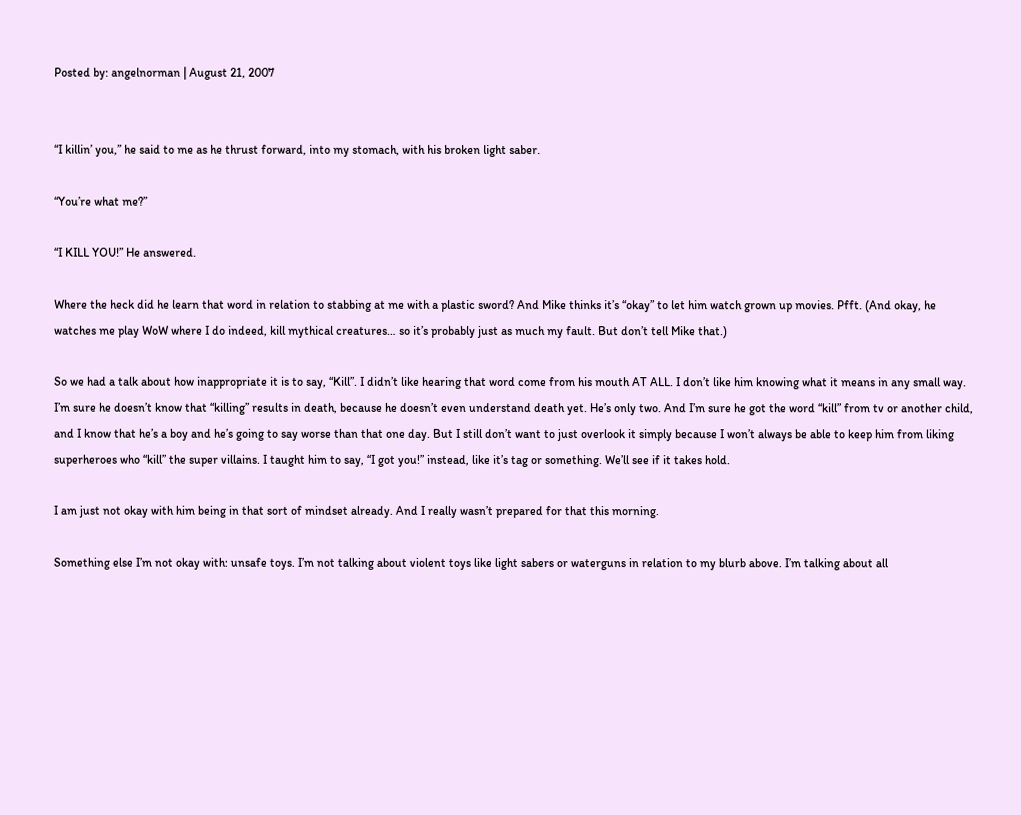Posted by: angelnorman | August 21, 2007


“I killin’ you,” he said to me as he thrust forward, into my stomach, with his broken light saber.

“You’re what me?”

“I KILL YOU!” He answered.

Where the heck did he learn that word in relation to stabbing at me with a plastic sword? And Mike thinks it’s “okay” to let him watch grown up movies. Pfft. (And okay, he watches me play WoW where I do indeed, kill mythical creatures… so it’s probably just as much my fault. But don’t tell Mike that.)

So we had a talk about how inappropriate it is to say, “Kill”. I didn’t like hearing that word come from his mouth AT ALL. I don’t like him knowing what it means in any small way. I’m sure he doesn’t know that “killing” results in death, because he doesn’t even understand death yet. He’s only two. And I’m sure he got the word “kill” from tv or another child, and I know that he’s a boy and he’s going to say worse than that one day. But I still don’t want to just overlook it simply because I won’t always be able to keep him from liking superheroes who “kill” the super villains. I taught him to say, “I got you!” instead, like it’s tag or something. We’ll see if it takes hold.

I am just not okay with him being in that sort of mindset already. And I really wasn’t prepared for that this morning.

Something else I’m not okay with: unsafe toys. I’m not talking about violent toys like light sabers or waterguns in relation to my blurb above. I’m talking about all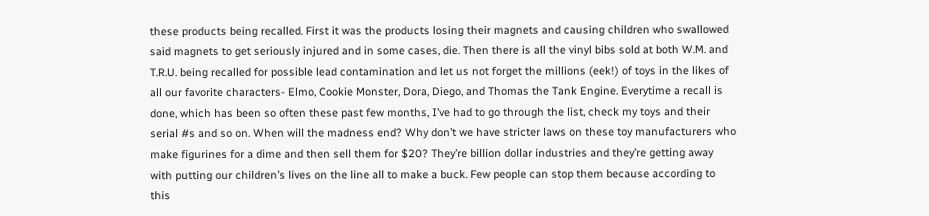these products being recalled. First it was the products losing their magnets and causing children who swallowed said magnets to get seriously injured and in some cases, die. Then there is all the vinyl bibs sold at both W.M. and T.R.U. being recalled for possible lead contamination and let us not forget the millions (eek!) of toys in the likes of all our favorite characters- Elmo, Cookie Monster, Dora, Diego, and Thomas the Tank Engine. Everytime a recall is done, which has been so often these past few months, I’ve had to go through the list, check my toys and their serial #s and so on. When will the madness end? Why don’t we have stricter laws on these toy manufacturers who make figurines for a dime and then sell them for $20? They’re billion dollar industries and they’re getting away with putting our children’s lives on the line all to make a buck. Few people can stop them because according to this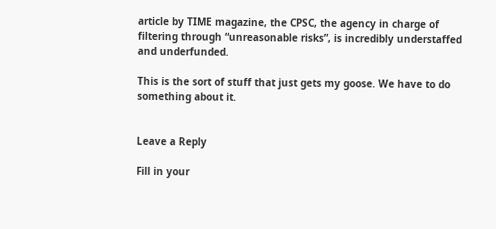article by TIME magazine, the CPSC, the agency in charge of filtering through “unreasonable risks”, is incredibly understaffed and underfunded.

This is the sort of stuff that just gets my goose. We have to do something about it.


Leave a Reply

Fill in your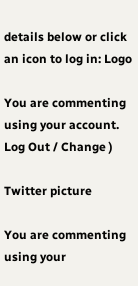details below or click an icon to log in: Logo

You are commenting using your account. Log Out / Change )

Twitter picture

You are commenting using your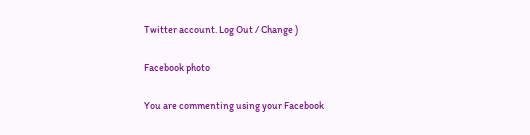Twitter account. Log Out / Change )

Facebook photo

You are commenting using your Facebook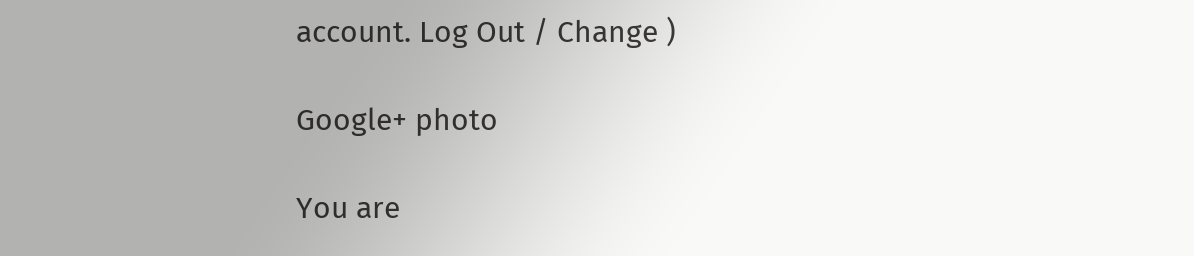account. Log Out / Change )

Google+ photo

You are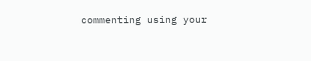commenting using your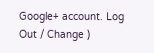Google+ account. Log Out / Change )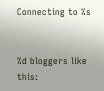Connecting to %s


%d bloggers like this: